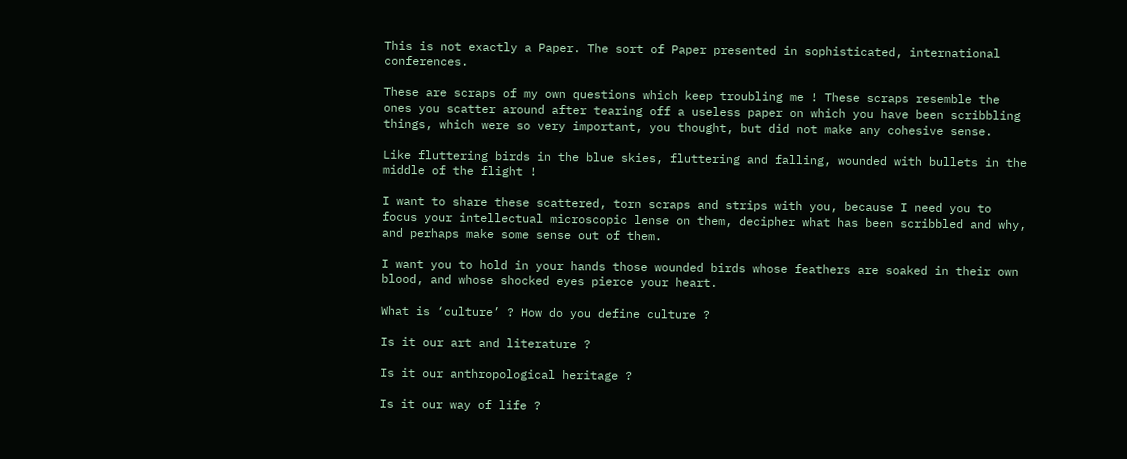This is not exactly a Paper. The sort of Paper presented in sophisticated, international conferences.

These are scraps of my own questions which keep troubling me ! These scraps resemble the ones you scatter around after tearing off a useless paper on which you have been scribbling things, which were so very important, you thought, but did not make any cohesive sense.

Like fluttering birds in the blue skies, fluttering and falling, wounded with bullets in the middle of the flight !

I want to share these scattered, torn scraps and strips with you, because I need you to focus your intellectual microscopic lense on them, decipher what has been scribbled and why, and perhaps make some sense out of them.

I want you to hold in your hands those wounded birds whose feathers are soaked in their own blood, and whose shocked eyes pierce your heart.

What is ‘culture’ ? How do you define culture ?

Is it our art and literature ?

Is it our anthropological heritage ?

Is it our way of life ?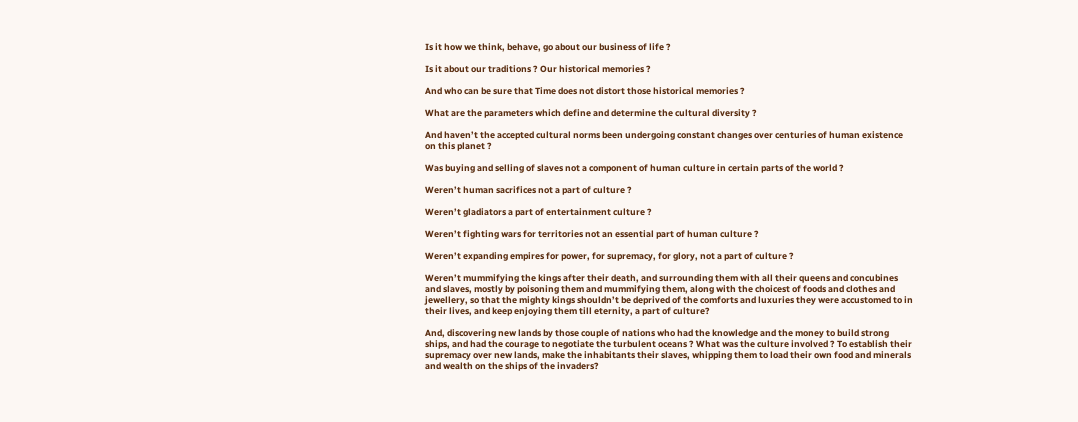Is it how we think, behave, go about our business of life ?

Is it about our traditions ? Our historical memories ?

And who can be sure that Time does not distort those historical memories ?

What are the parameters which define and determine the cultural diversity ?

And haven’t the accepted cultural norms been undergoing constant changes over centuries of human existence on this planet ?

Was buying and selling of slaves not a component of human culture in certain parts of the world ?

Weren’t human sacrifices not a part of culture ?

Weren’t gladiators a part of entertainment culture ?

Weren’t fighting wars for territories not an essential part of human culture ?

Weren’t expanding empires for power, for supremacy, for glory, not a part of culture ?

Weren’t mummifying the kings after their death, and surrounding them with all their queens and concubines and slaves, mostly by poisoning them and mummifying them, along with the choicest of foods and clothes and jewellery, so that the mighty kings shouldn’t be deprived of the comforts and luxuries they were accustomed to in their lives, and keep enjoying them till eternity, a part of culture?

And, discovering new lands by those couple of nations who had the knowledge and the money to build strong ships, and had the courage to negotiate the turbulent oceans ? What was the culture involved ? To establish their supremacy over new lands, make the inhabitants their slaves, whipping them to load their own food and minerals and wealth on the ships of the invaders?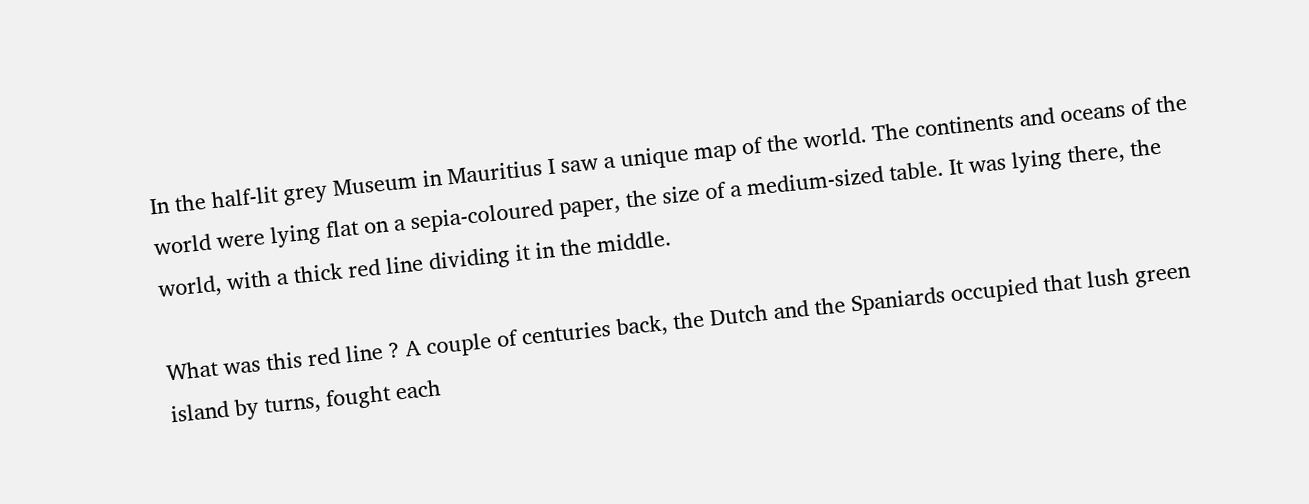In the half-lit grey Museum in Mauritius I saw a unique map of the world. The continents and oceans of the world were lying flat on a sepia-coloured paper, the size of a medium-sized table. It was lying there, the world, with a thick red line dividing it in the middle.

What was this red line ? A couple of centuries back, the Dutch and the Spaniards occupied that lush green island by turns, fought each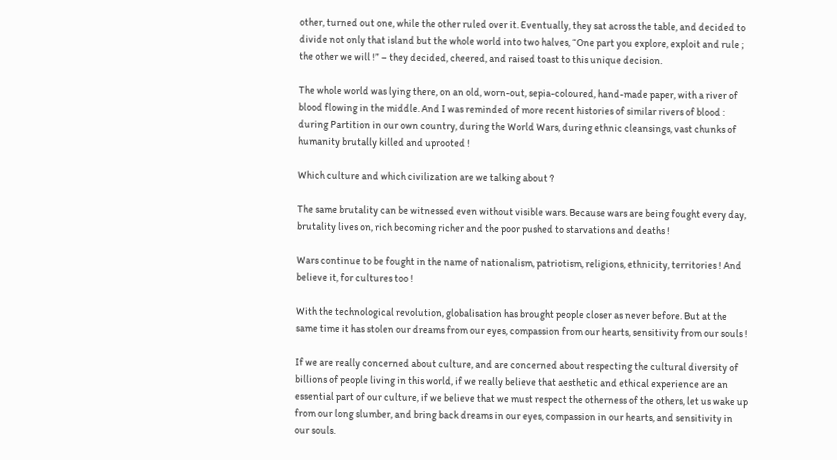other, turned out one, while the other ruled over it. Eventually, they sat across the table, and decided to divide not only that island but the whole world into two halves, “One part you explore, exploit and rule ; the other we will !” – they decided, cheered, and raised toast to this unique decision.

The whole world was lying there, on an old, worn-out, sepia-coloured, hand-made paper, with a river of blood flowing in the middle. And I was reminded of more recent histories of similar rivers of blood : during Partition in our own country, during the World Wars, during ethnic cleansings, vast chunks of humanity brutally killed and uprooted !

Which culture and which civilization are we talking about ?

The same brutality can be witnessed even without visible wars. Because wars are being fought every day, brutality lives on, rich becoming richer and the poor pushed to starvations and deaths !

Wars continue to be fought in the name of nationalism, patriotism, religions, ethnicity, territories ! And believe it, for cultures too !

With the technological revolution, globalisation has brought people closer as never before. But at the same time it has stolen our dreams from our eyes, compassion from our hearts, sensitivity from our souls !

If we are really concerned about culture, and are concerned about respecting the cultural diversity of billions of people living in this world, if we really believe that aesthetic and ethical experience are an essential part of our culture, if we believe that we must respect the otherness of the others, let us wake up from our long slumber, and bring back dreams in our eyes, compassion in our hearts, and sensitivity in our souls.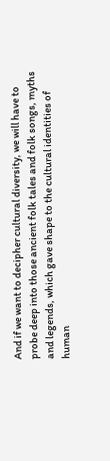And if we want to decipher cultural diversity, we will have to probe deep into those ancient folk tales and folk songs, myths and legends, which gave shape to the cultural identities of human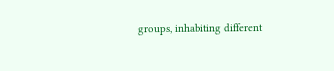groups, inhabiting different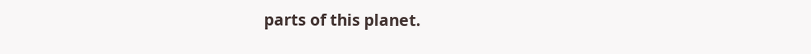parts of this planet.